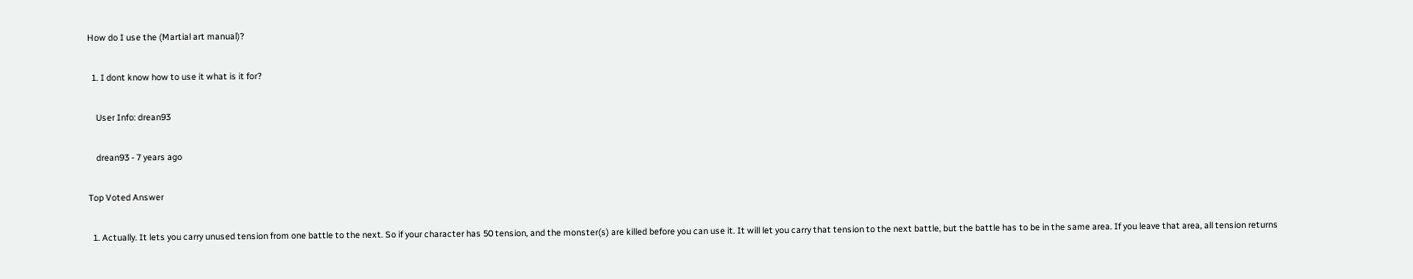How do I use the (Martial art manual)?

  1. I dont know how to use it what is it for?

    User Info: drean93

    drean93 - 7 years ago

Top Voted Answer

  1. Actually. It lets you carry unused tension from one battle to the next. So if your character has 50 tension, and the monster(s) are killed before you can use it. It will let you carry that tension to the next battle, but the battle has to be in the same area. If you leave that area, all tension returns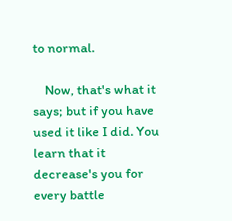to normal.

    Now, that's what it says; but if you have used it like I did. You learn that it decrease's you for every battle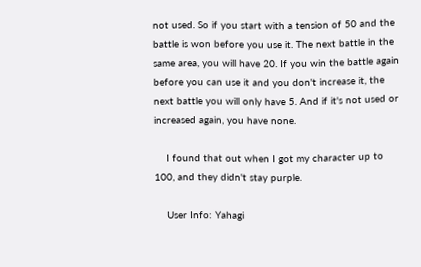not used. So if you start with a tension of 50 and the battle is won before you use it. The next battle in the same area, you will have 20. If you win the battle again before you can use it and you don't increase it, the next battle you will only have 5. And if it's not used or increased again, you have none.

    I found that out when I got my character up to 100, and they didn't stay purple.

    User Info: Yahagi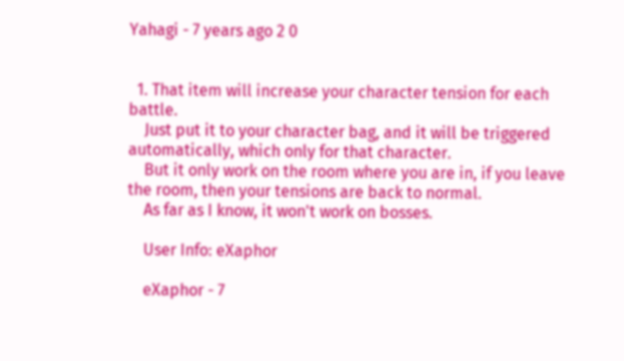Yahagi - 7 years ago 2 0


  1. That item will increase your character tension for each battle.
    Just put it to your character bag, and it will be triggered automatically, which only for that character.
    But it only work on the room where you are in, if you leave the room, then your tensions are back to normal.
    As far as I know, it won't work on bosses.

    User Info: eXaphor

    eXaphor - 7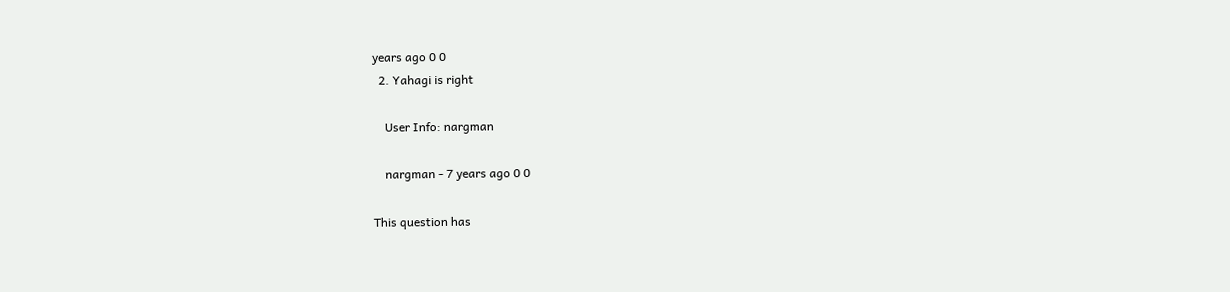years ago 0 0
  2. Yahagi is right

    User Info: nargman

    nargman - 7 years ago 0 0

This question has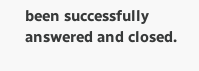been successfully answered and closed.